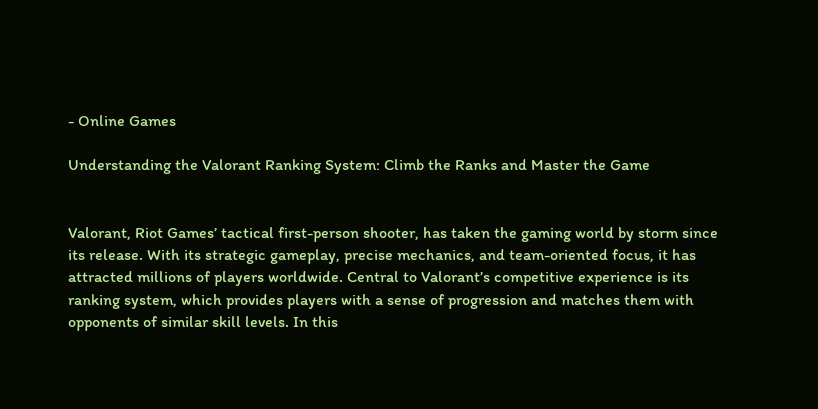- Online Games

Understanding the Valorant Ranking System: Climb the Ranks and Master the Game


Valorant, Riot Games’ tactical first-person shooter, has taken the gaming world by storm since its release. With its strategic gameplay, precise mechanics, and team-oriented focus, it has attracted millions of players worldwide. Central to Valorant’s competitive experience is its ranking system, which provides players with a sense of progression and matches them with opponents of similar skill levels. In this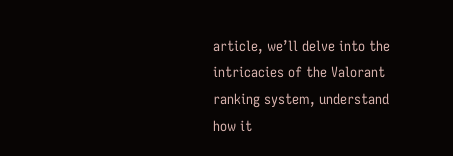article, we’ll delve into the intricacies of the Valorant ranking system, understand how it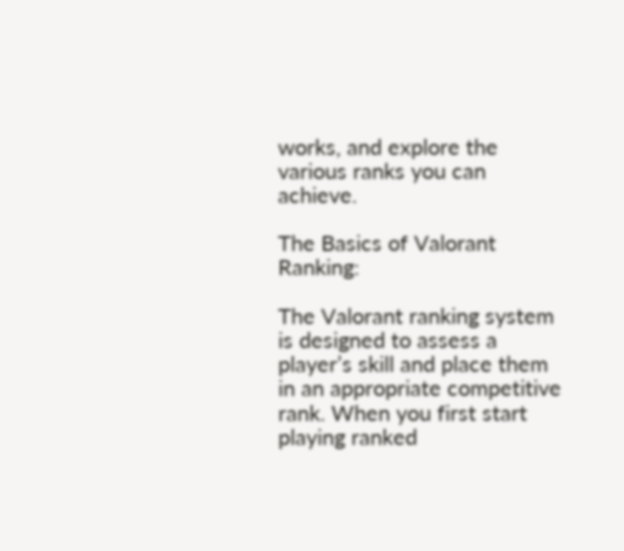works, and explore the various ranks you can achieve.

The Basics of Valorant Ranking:

The Valorant ranking system is designed to assess a player’s skill and place them in an appropriate competitive rank. When you first start playing ranked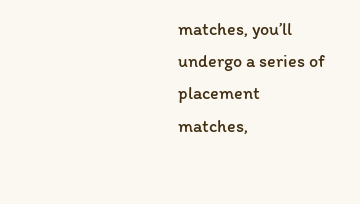matches, you’ll undergo a series of placement matches,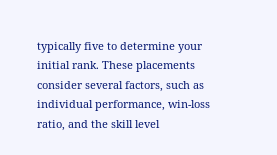typically five to determine your initial rank. These placements consider several factors, such as individual performance, win-loss ratio, and the skill level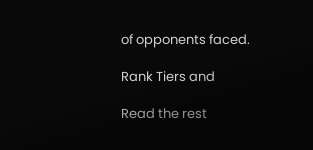of opponents faced.

Rank Tiers and

Read the rest